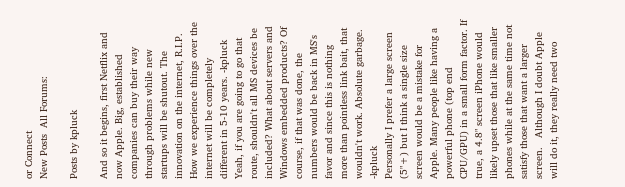or Connect
New Posts  All Forums:

Posts by kpluck

And so it begins, first Netflix and now Apple. Big, established companies can buy their way through problems while new startups will be shutout. The innovation on the internet, R.I.P. How we experience things over the internet will be completely different in 5-10 years. -kpluck
Yeah, if you are going to go that route, shouldn't all MS devices be included? What about servers and Windows embedded products? Of course, if that was done, the numbers would be back in MS's favor and since this is nothing more than pointless link bait, that wouldn't work. Absolute garbage. -kpluck
Personally I prefer a large screen (5"+) but I think a single size screen would be a mistake for Apple. Many people like having a powerful phone (top end CPU/GPU) in a small form factor. If true, a 4.8" screen iPhone would likely upset those that like smaller phones while at the same time not satisfy those that want a larger screen.   Although I doubt Apple will do it, they really need two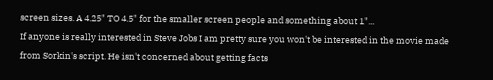screen sizes. A 4.25" TO 4.5" for the smaller screen people and something about 1"...
If anyone is really interested in Steve Jobs I am pretty sure you won't be interested in the movie made from Sorkin's script. He isn't concerned about getting facts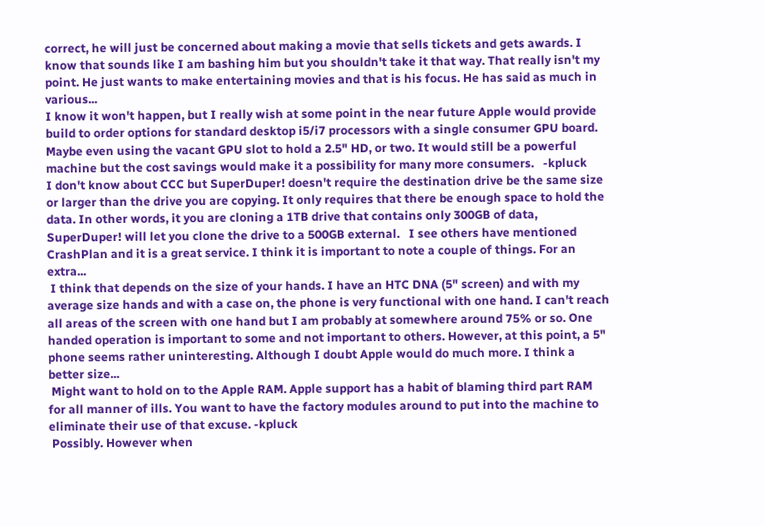correct, he will just be concerned about making a movie that sells tickets and gets awards. I know that sounds like I am bashing him but you shouldn't take it that way. That really isn't my point. He just wants to make entertaining movies and that is his focus. He has said as much in various...
I know it won't happen, but I really wish at some point in the near future Apple would provide build to order options for standard desktop i5/i7 processors with a single consumer GPU board. Maybe even using the vacant GPU slot to hold a 2.5" HD, or two. It would still be a powerful machine but the cost savings would make it a possibility for many more consumers.   -kpluck
I don't know about CCC but SuperDuper! doesn't require the destination drive be the same size or larger than the drive you are copying. It only requires that there be enough space to hold the data. In other words, it you are cloning a 1TB drive that contains only 300GB of data, SuperDuper! will let you clone the drive to a 500GB external.   I see others have mentioned CrashPlan and it is a great service. I think it is important to note a couple of things. For an extra...
 I think that depends on the size of your hands. I have an HTC DNA (5" screen) and with my average size hands and with a case on, the phone is very functional with one hand. I can't reach all areas of the screen with one hand but I am probably at somewhere around 75% or so. One handed operation is important to some and not important to others. However, at this point, a 5" phone seems rather uninteresting. Although I doubt Apple would do much more. I think a better size...
 Might want to hold on to the Apple RAM. Apple support has a habit of blaming third part RAM for all manner of ills. You want to have the factory modules around to put into the machine to eliminate their use of that excuse. -kpluck
 Possibly. However when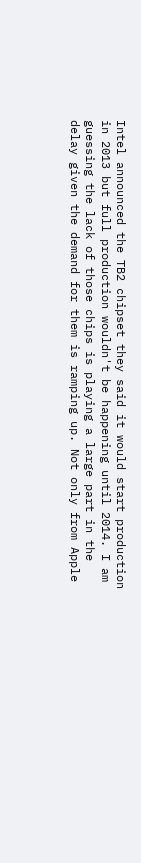Intel announced the TB2 chipset they said it would start production in 2013 but full production wouldn't be happening until 2014. I am guessing the lack of those chips is playing a large part in the delay given the demand for them is ramping up. Not only from Apple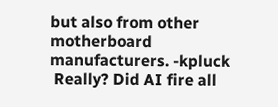but also from other motherboard manufacturers. -kpluck
 Really? Did AI fire all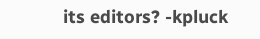its editors? -kpluck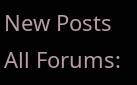New Posts  All Forums: